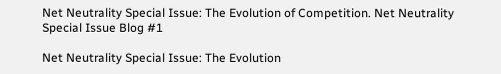Net Neutrality Special Issue: The Evolution of Competition. Net Neutrality Special Issue Blog #1

Net Neutrality Special Issue: The Evolution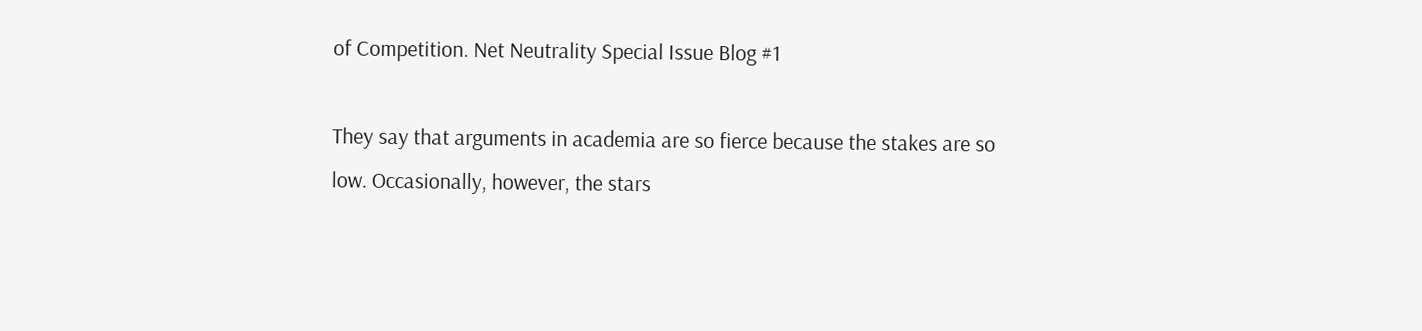of Competition. Net Neutrality Special Issue Blog #1

They say that arguments in academia are so fierce because the stakes are so low. Occasionally, however, the stars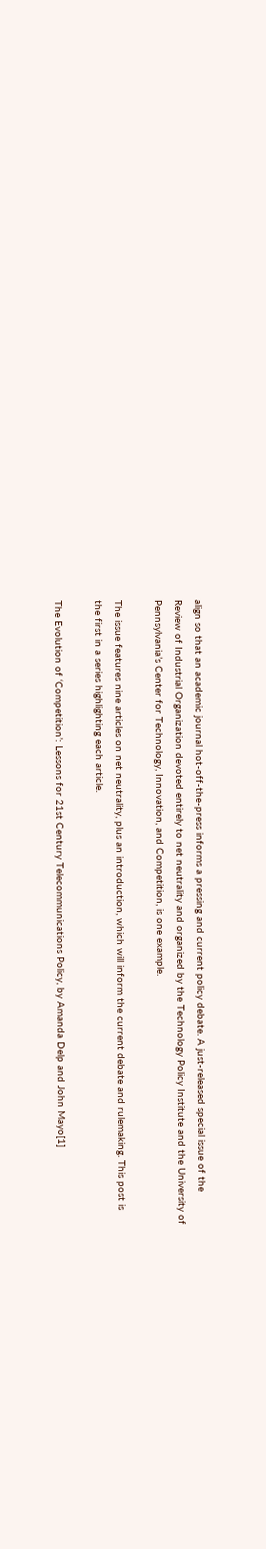align so that an academic journal hot-off-the-press informs a pressing and current policy debate. A just-released special issue of the Review of Industrial Organization devoted entirely to net neutrality and organized by the Technology Policy Institute and the University of Pennsylvania’s Center for Technology, Innovation, and Competition, is one example.

The issue features nine articles on net neutrality, plus an introduction, which will inform the current debate and rulemaking. This post is the first in a series highlighting each article.

The Evolution of ‘Competition’: Lessons for 21st Century Telecommunications Policy, by Amanda Delp and John Mayo[1]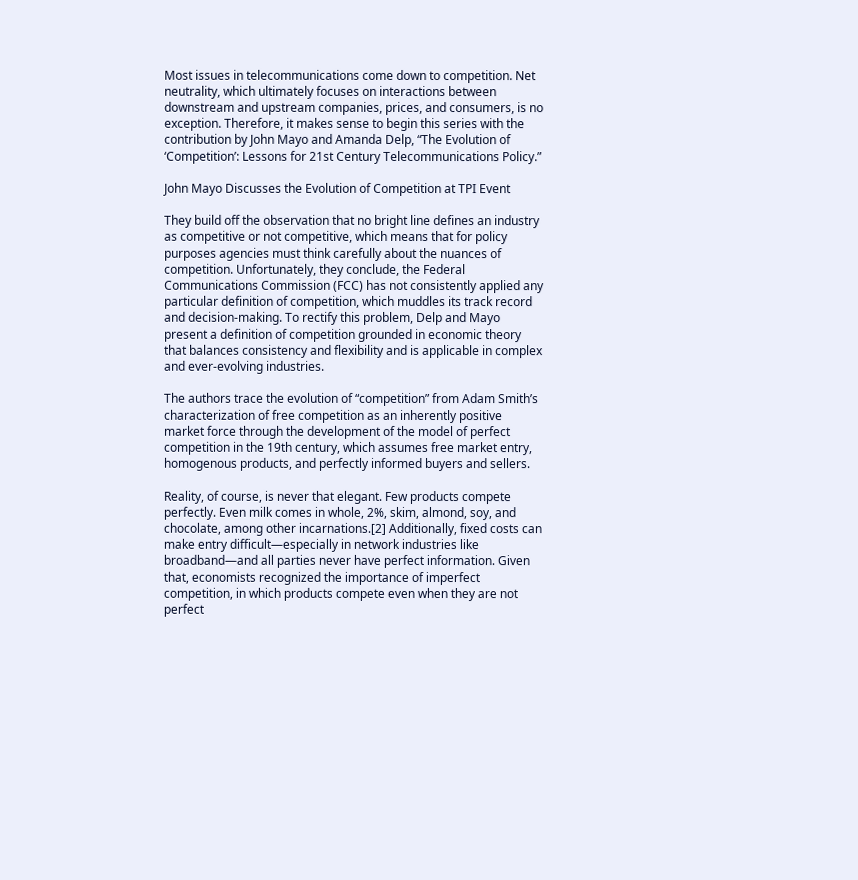Most issues in telecommunications come down to competition. Net neutrality, which ultimately focuses on interactions between downstream and upstream companies, prices, and consumers, is no exception. Therefore, it makes sense to begin this series with the contribution by John Mayo and Amanda Delp, “The Evolution of ‘Competition’: Lessons for 21st Century Telecommunications Policy.”

John Mayo Discusses the Evolution of Competition at TPI Event

They build off the observation that no bright line defines an industry as competitive or not competitive, which means that for policy purposes agencies must think carefully about the nuances of competition. Unfortunately, they conclude, the Federal Communications Commission (FCC) has not consistently applied any particular definition of competition, which muddles its track record and decision-making. To rectify this problem, Delp and Mayo present a definition of competition grounded in economic theory that balances consistency and flexibility and is applicable in complex and ever-evolving industries.

The authors trace the evolution of “competition” from Adam Smith’s characterization of free competition as an inherently positive market force through the development of the model of perfect competition in the 19th century, which assumes free market entry, homogenous products, and perfectly informed buyers and sellers.

Reality, of course, is never that elegant. Few products compete perfectly. Even milk comes in whole, 2%, skim, almond, soy, and chocolate, among other incarnations.[2] Additionally, fixed costs can make entry difficult—especially in network industries like broadband—and all parties never have perfect information. Given that, economists recognized the importance of imperfect competition, in which products compete even when they are not perfect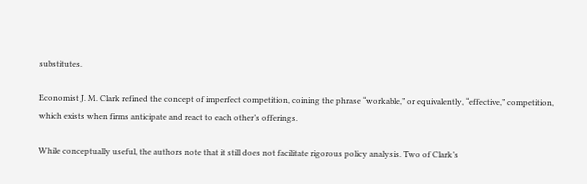substitutes.

Economist J. M. Clark refined the concept of imperfect competition, coining the phrase “workable,” or equivalently, “effective,” competition, which exists when firms anticipate and react to each other’s offerings.

While conceptually useful, the authors note that it still does not facilitate rigorous policy analysis. Two of Clark’s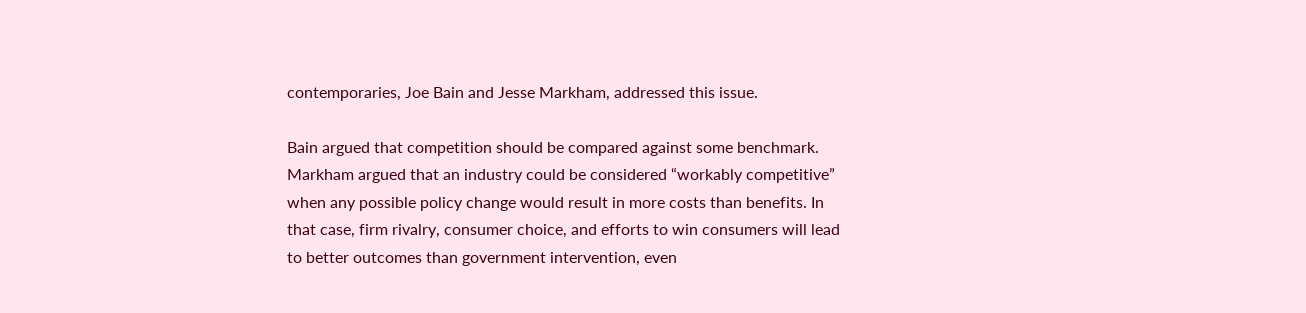contemporaries, Joe Bain and Jesse Markham, addressed this issue.

Bain argued that competition should be compared against some benchmark. Markham argued that an industry could be considered “workably competitive” when any possible policy change would result in more costs than benefits. In that case, firm rivalry, consumer choice, and efforts to win consumers will lead to better outcomes than government intervention, even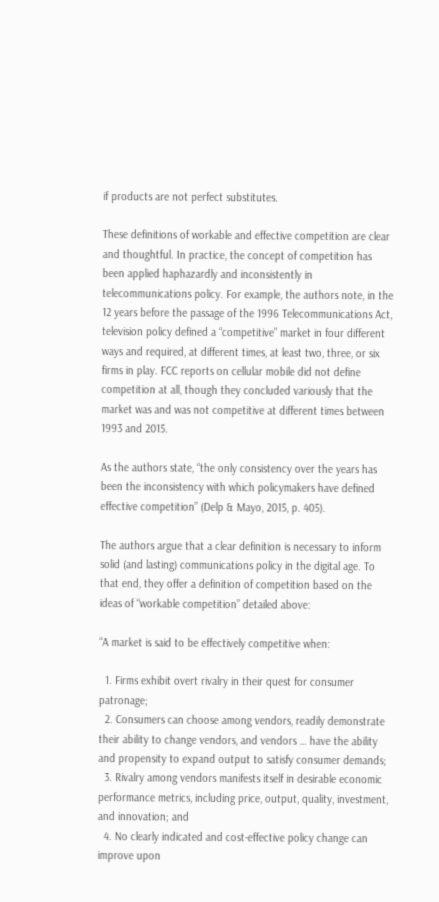if products are not perfect substitutes.

These definitions of workable and effective competition are clear and thoughtful. In practice, the concept of competition has been applied haphazardly and inconsistently in telecommunications policy. For example, the authors note, in the 12 years before the passage of the 1996 Telecommunications Act, television policy defined a “competitive” market in four different ways and required, at different times, at least two, three, or six firms in play. FCC reports on cellular mobile did not define competition at all, though they concluded variously that the market was and was not competitive at different times between 1993 and 2015.

As the authors state, “the only consistency over the years has been the inconsistency with which policymakers have defined effective competition” (Delp & Mayo, 2015, p. 405).

The authors argue that a clear definition is necessary to inform solid (and lasting) communications policy in the digital age. To that end, they offer a definition of competition based on the ideas of “workable competition” detailed above:

“A market is said to be effectively competitive when:

  1. Firms exhibit overt rivalry in their quest for consumer patronage;
  2. Consumers can choose among vendors, readily demonstrate their ability to change vendors, and vendors … have the ability and propensity to expand output to satisfy consumer demands;
  3. Rivalry among vendors manifests itself in desirable economic performance metrics, including price, output, quality, investment, and innovation; and
  4. No clearly indicated and cost-effective policy change can improve upon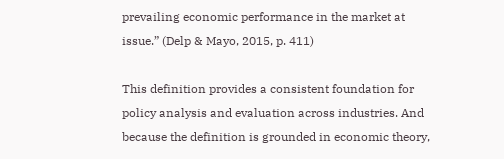prevailing economic performance in the market at issue.” (Delp & Mayo, 2015, p. 411)

This definition provides a consistent foundation for policy analysis and evaluation across industries. And because the definition is grounded in economic theory,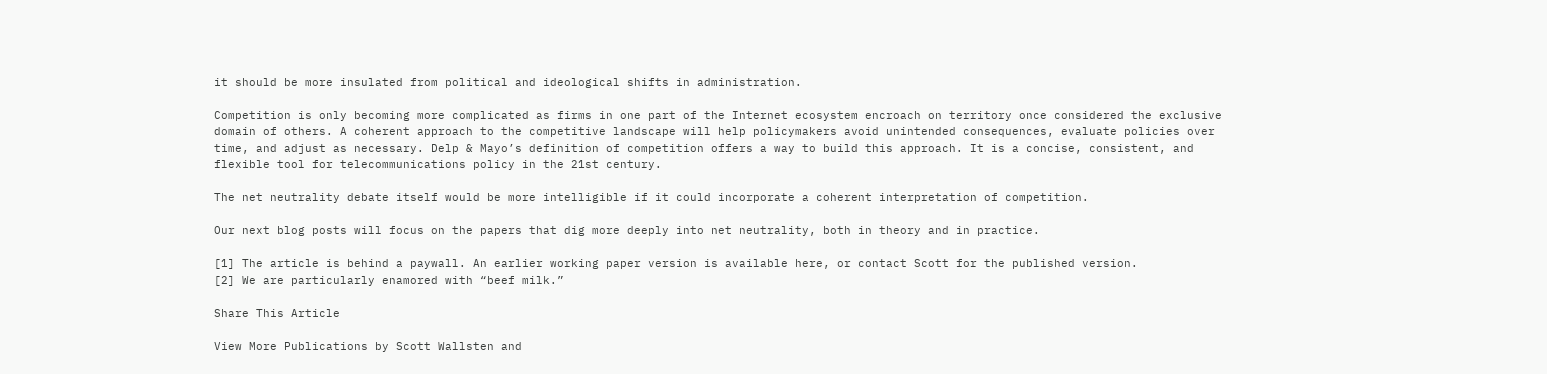it should be more insulated from political and ideological shifts in administration.

Competition is only becoming more complicated as firms in one part of the Internet ecosystem encroach on territory once considered the exclusive domain of others. A coherent approach to the competitive landscape will help policymakers avoid unintended consequences, evaluate policies over time, and adjust as necessary. Delp & Mayo’s definition of competition offers a way to build this approach. It is a concise, consistent, and flexible tool for telecommunications policy in the 21st century.

The net neutrality debate itself would be more intelligible if it could incorporate a coherent interpretation of competition.

Our next blog posts will focus on the papers that dig more deeply into net neutrality, both in theory and in practice.

[1] The article is behind a paywall. An earlier working paper version is available here, or contact Scott for the published version.
[2] We are particularly enamored with “beef milk.”

Share This Article

View More Publications by Scott Wallsten and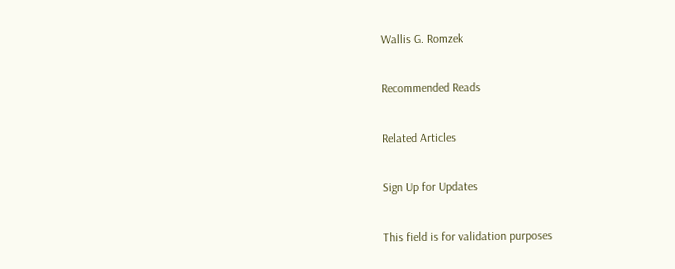Wallis G. Romzek

Recommended Reads

Related Articles

Sign Up for Updates

This field is for validation purposes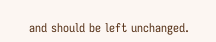and should be left unchanged.